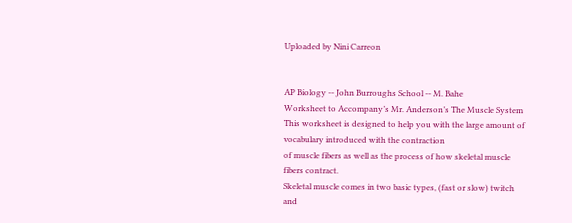Uploaded by Nini Carreon


AP Biology -- John Burroughs School -- M. Bahe
Worksheet to Accompany’s Mr. Anderson’s The Muscle System
This worksheet is designed to help you with the large amount of vocabulary introduced with the contraction
of muscle fibers as well as the process of how skeletal muscle fibers contract.
Skeletal muscle comes in two basic types, (fast or slow) twitch and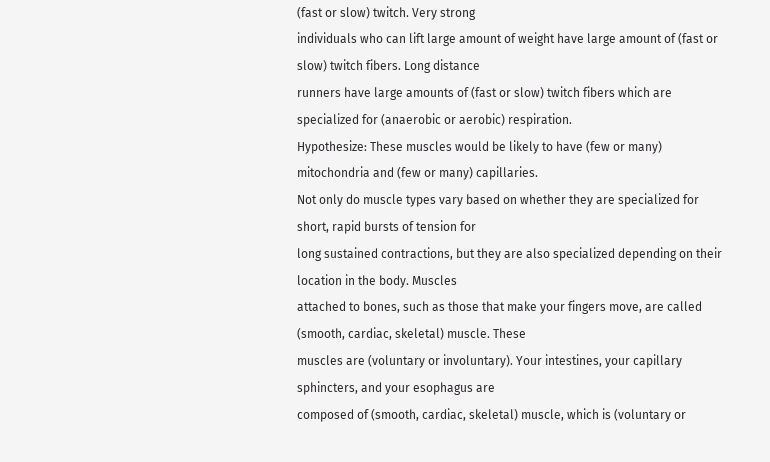(fast or slow) twitch. Very strong
individuals who can lift large amount of weight have large amount of (fast or slow) twitch fibers. Long distance
runners have large amounts of (fast or slow) twitch fibers which are specialized for (anaerobic or aerobic) respiration.
Hypothesize: These muscles would be likely to have (few or many) mitochondria and (few or many) capillaries.
Not only do muscle types vary based on whether they are specialized for short, rapid bursts of tension for
long sustained contractions, but they are also specialized depending on their location in the body. Muscles
attached to bones, such as those that make your fingers move, are called (smooth, cardiac, skeletal) muscle. These
muscles are (voluntary or involuntary). Your intestines, your capillary sphincters, and your esophagus are
composed of (smooth, cardiac, skeletal) muscle, which is (voluntary or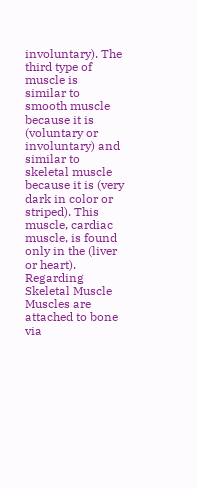involuntary). The third type of muscle is
similar to smooth muscle because it is (voluntary or involuntary) and similar to skeletal muscle because it is (very
dark in color or striped). This muscle, cardiac muscle, is found only in the (liver or heart).
Regarding Skeletal Muscle
Muscles are attached to bone via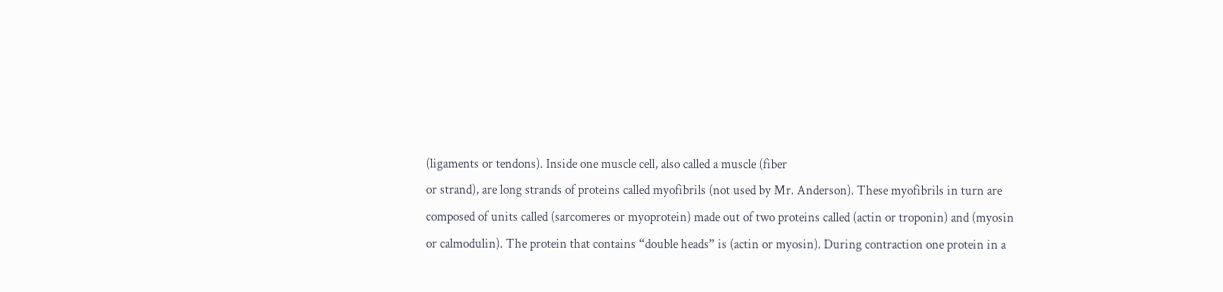(ligaments or tendons). Inside one muscle cell, also called a muscle (fiber
or strand), are long strands of proteins called myofibrils (not used by Mr. Anderson). These myofibrils in turn are
composed of units called (sarcomeres or myoprotein) made out of two proteins called (actin or troponin) and (myosin
or calmodulin). The protein that contains “double heads” is (actin or myosin). During contraction one protein in a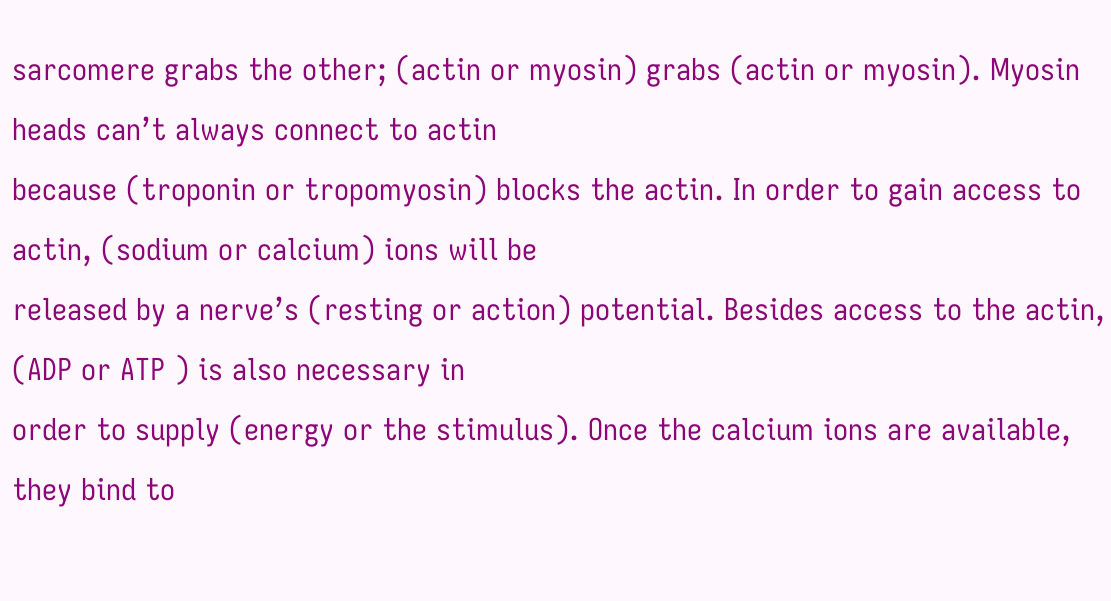sarcomere grabs the other; (actin or myosin) grabs (actin or myosin). Myosin heads can’t always connect to actin
because (troponin or tropomyosin) blocks the actin. In order to gain access to actin, (sodium or calcium) ions will be
released by a nerve’s (resting or action) potential. Besides access to the actin, (ADP or ATP ) is also necessary in
order to supply (energy or the stimulus). Once the calcium ions are available, they bind to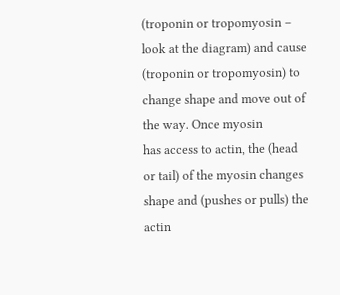(troponin or tropomyosin –
look at the diagram) and cause (troponin or tropomyosin) to change shape and move out of the way. Once myosin
has access to actin, the (head or tail) of the myosin changes shape and (pushes or pulls) the actin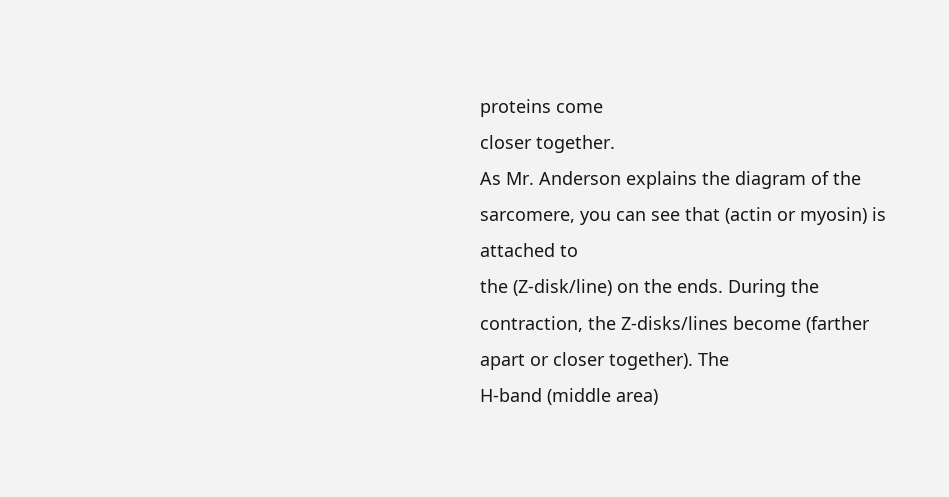proteins come
closer together.
As Mr. Anderson explains the diagram of the sarcomere, you can see that (actin or myosin) is attached to
the (Z-disk/line) on the ends. During the contraction, the Z-disks/lines become (farther apart or closer together). The
H-band (middle area)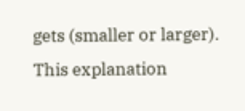gets (smaller or larger). This explanation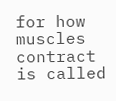for how muscles contract is called